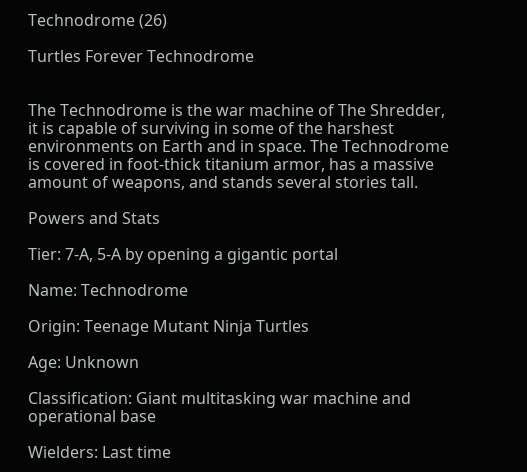Technodrome (26)

Turtles Forever Technodrome


The Technodrome is the war machine of The Shredder, it is capable of surviving in some of the harshest environments on Earth and in space. The Technodrome is covered in foot-thick titanium armor, has a massive amount of weapons, and stands several stories tall.

Powers and Stats

Tier: 7-A, 5-A by opening a gigantic portal

Name: Technodrome

Origin: Teenage Mutant Ninja Turtles

Age: Unknown

Classification: Giant multitasking war machine and operational base

Wielders: Last time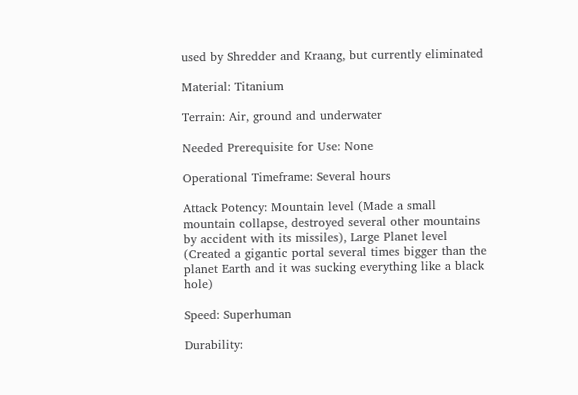used by Shredder and Kraang, but currently eliminated

Material: Titanium

Terrain: Air, ground and underwater

Needed Prerequisite for Use: None

Operational Timeframe: Several hours

Attack Potency: Mountain level (Made a small mountain collapse, destroyed several other mountains by accident with its missiles), Large Planet level (Created a gigantic portal several times bigger than the planet Earth and it was sucking everything like a black hole)

Speed: Superhuman

Durability: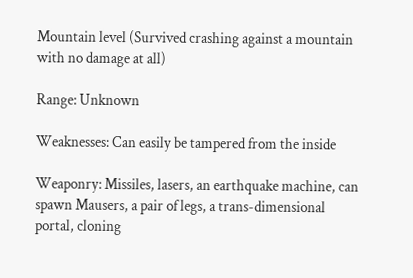Mountain level (Survived crashing against a mountain with no damage at all)

Range: Unknown

Weaknesses: Can easily be tampered from the inside

Weaponry: Missiles, lasers, an earthquake machine, can spawn Mausers, a pair of legs, a trans-dimensional portal, cloning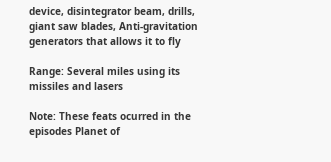device, disintegrator beam, drills, giant saw blades, Anti-gravitation generators that allows it to fly

Range: Several miles using its missiles and lasers

Note: These feats ocurred in the episodes Planet of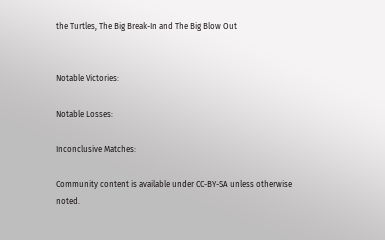the Turtles, The Big Break-In and The Big Blow Out


Notable Victories:

Notable Losses:

Inconclusive Matches:

Community content is available under CC-BY-SA unless otherwise noted.